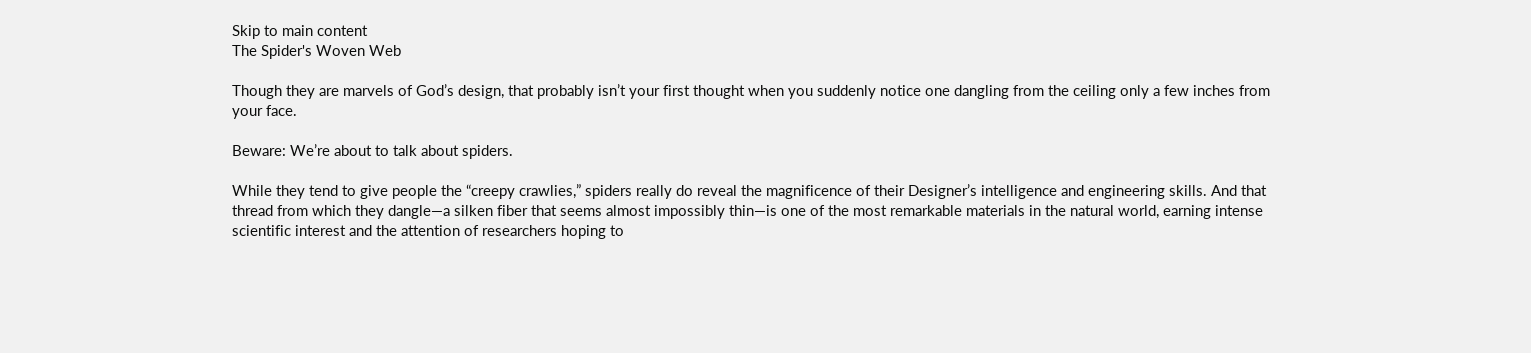Skip to main content
The Spider's Woven Web

Though they are marvels of God’s design, that probably isn’t your first thought when you suddenly notice one dangling from the ceiling only a few inches from your face.

Beware: We’re about to talk about spiders.

While they tend to give people the “creepy crawlies,” spiders really do reveal the magnificence of their Designer’s intelligence and engineering skills. And that thread from which they dangle—a silken fiber that seems almost impossibly thin—is one of the most remarkable materials in the natural world, earning intense scientific interest and the attention of researchers hoping to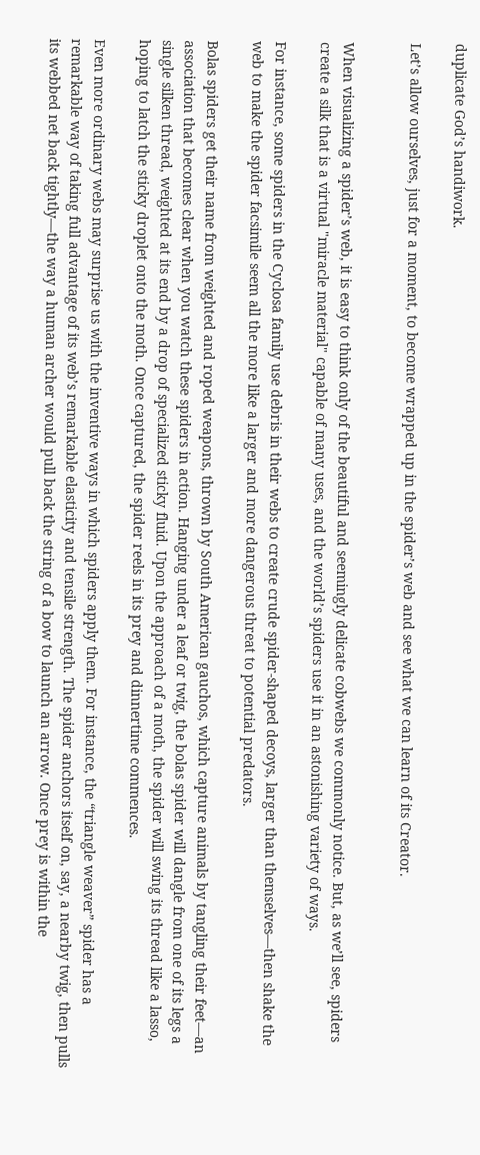duplicate God’s handiwork.

Let’s allow ourselves, just for a moment, to become wrapped up in the spider’s web and see what we can learn of its Creator.


When visualizing a spider’s web, it is easy to think only of the beautiful and seemingly delicate cobwebs we commonly notice. But, as we’ll see, spiders create a silk that is a virtual "miracle material" capable of many uses, and the world’s spiders use it in an astonishing variety of ways.

For instance, some spiders in the Cyclosa family use debris in their webs to create crude spider-shaped decoys, larger than themselves—then shake the web to make the spider facsimile seem all the more like a larger and more dangerous threat to potential predators.

Bolas spiders get their name from weighted and roped weapons, thrown by South American gauchos, which capture animals by tangling their feet—an association that becomes clear when you watch these spiders in action. Hanging under a leaf or twig, the bolas spider will dangle from one of its legs a single silken thread, weighted at its end by a drop of specialized sticky fluid. Upon the approach of a moth, the spider will swing its thread like a lasso, hoping to latch the sticky droplet onto the moth. Once captured, the spider reels in its prey and dinnertime commences.

Even more ordinary webs may surprise us with the inventive ways in which spiders apply them. For instance, the “triangle weaver” spider has a remarkable way of taking full advantage of its web’s remarkable elasticity and tensile strength. The spider anchors itself on, say, a nearby twig, then pulls its webbed net back tightly—the way a human archer would pull back the string of a bow to launch an arrow. Once prey is within the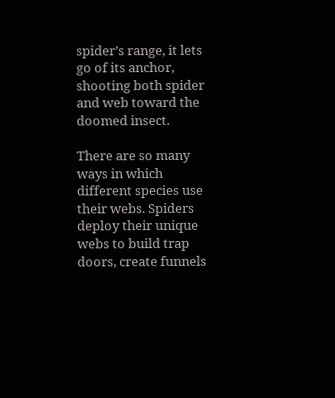spider’s range, it lets go of its anchor, shooting both spider and web toward the doomed insect.

There are so many ways in which different species use their webs. Spiders deploy their unique webs to build trap doors, create funnels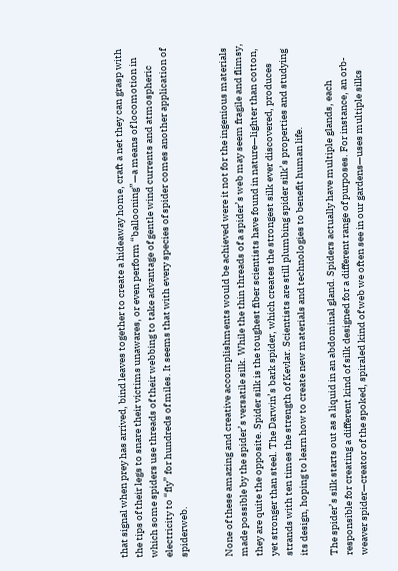that signal when prey has arrived, bind leaves together to create a hideaway home, craft a net they can grasp with the tips of their legs to snare their victims unawares, or even perform “ballooning”—a means of locomotion in which some spiders use threads of their webbing to take advantage of gentle wind currents and atmospheric electricity to “fly” for hundreds of miles. It seems that with every species of spider comes another application of spiderweb.


None of these amazing and creative accomplishments would be achieved were it not for the ingenious materials made possible by the spider’s versatile silk. While the thin threads of a spider’s web may seem fragile and flimsy, they are quite the opposite. Spider silk is the toughest fiber scientists have found in nature—lighter than cotton, yet stronger than steel. The Darwin’s bark spider, which creates the strongest silk ever discovered, produces strands with ten times the strength of Kevlar. Scientists are still plumbing spider silk’s properties and studying its design, hoping to learn how to create new materials and technologies to benefit human life.

The spider’s silk starts out as a liquid in an abdominal gland. Spiders actually have multiple glands, each responsible for creating a different kind of silk designed for a different range of purposes. For instance, an orb-weaver spider—creator of the spoked, spiraled kind of web we often see in our gardens—uses multiple silks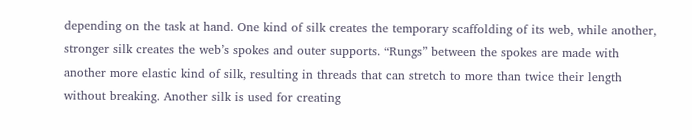depending on the task at hand. One kind of silk creates the temporary scaffolding of its web, while another, stronger silk creates the web’s spokes and outer supports. “Rungs” between the spokes are made with another more elastic kind of silk, resulting in threads that can stretch to more than twice their length without breaking. Another silk is used for creating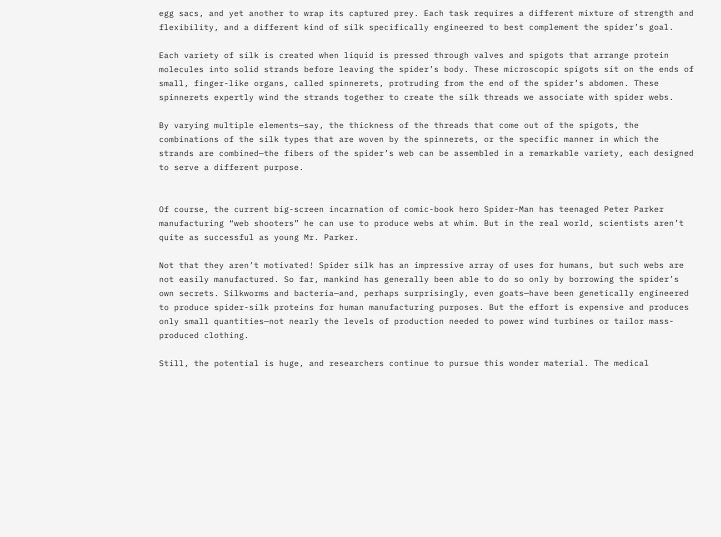egg sacs, and yet another to wrap its captured prey. Each task requires a different mixture of strength and flexibility, and a different kind of silk specifically engineered to best complement the spider’s goal.

Each variety of silk is created when liquid is pressed through valves and spigots that arrange protein molecules into solid strands before leaving the spider’s body. These microscopic spigots sit on the ends of small, finger-like organs, called spinnerets, protruding from the end of the spider’s abdomen. These spinnerets expertly wind the strands together to create the silk threads we associate with spider webs.

By varying multiple elements—say, the thickness of the threads that come out of the spigots, the combinations of the silk types that are woven by the spinnerets, or the specific manner in which the strands are combined—the fibers of the spider’s web can be assembled in a remarkable variety, each designed to serve a different purpose.


Of course, the current big-screen incarnation of comic-book hero Spider-Man has teenaged Peter Parker manufacturing “web shooters” he can use to produce webs at whim. But in the real world, scientists aren’t quite as successful as young Mr. Parker.

Not that they aren’t motivated! Spider silk has an impressive array of uses for humans, but such webs are not easily manufactured. So far, mankind has generally been able to do so only by borrowing the spider’s own secrets. Silkworms and bacteria—and, perhaps surprisingly, even goats—have been genetically engineered to produce spider-silk proteins for human manufacturing purposes. But the effort is expensive and produces only small quantities—not nearly the levels of production needed to power wind turbines or tailor mass-produced clothing.

Still, the potential is huge, and researchers continue to pursue this wonder material. The medical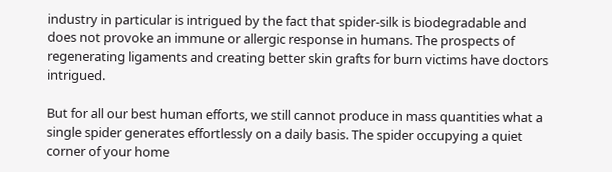industry in particular is intrigued by the fact that spider-silk is biodegradable and does not provoke an immune or allergic response in humans. The prospects of regenerating ligaments and creating better skin grafts for burn victims have doctors intrigued.

But for all our best human efforts, we still cannot produce in mass quantities what a single spider generates effortlessly on a daily basis. The spider occupying a quiet corner of your home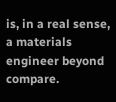is, in a real sense, a materials engineer beyond compare.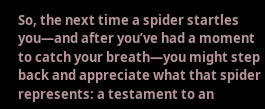So, the next time a spider startles you—and after you’ve had a moment to catch your breath—you might step back and appreciate what that spider represents: a testament to an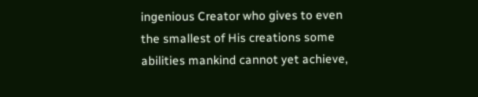ingenious Creator who gives to even the smallest of His creations some abilities mankind cannot yet achieve,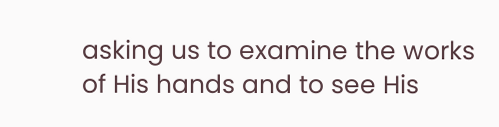asking us to examine the works of His hands and to see His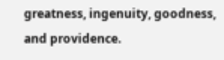greatness, ingenuity, goodness, and providence.